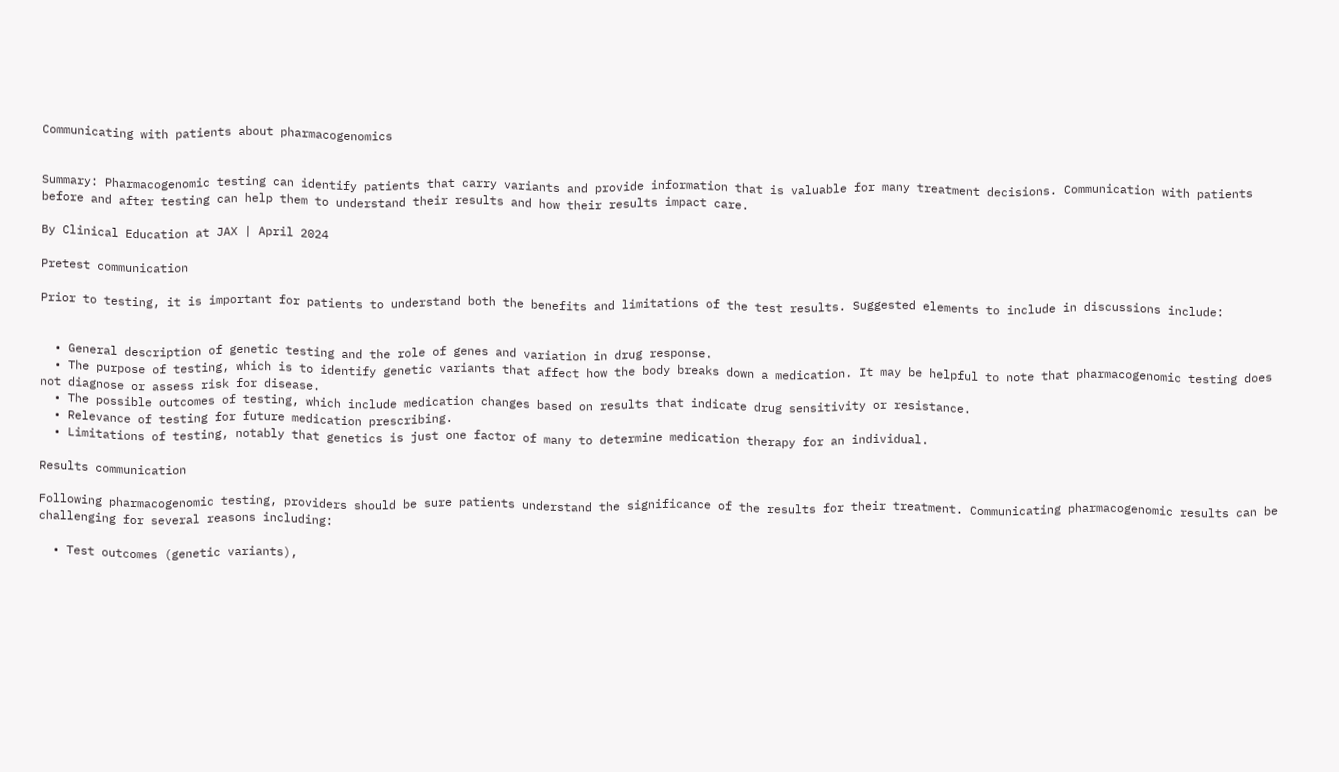Communicating with patients about pharmacogenomics


Summary: Pharmacogenomic testing can identify patients that carry variants and provide information that is valuable for many treatment decisions. Communication with patients before and after testing can help them to understand their results and how their results impact care.

By Clinical Education at JAX | April 2024

Pretest communication

Prior to testing, it is important for patients to understand both the benefits and limitations of the test results. Suggested elements to include in discussions include:


  • General description of genetic testing and the role of genes and variation in drug response.
  • The purpose of testing, which is to identify genetic variants that affect how the body breaks down a medication. It may be helpful to note that pharmacogenomic testing does not diagnose or assess risk for disease.
  • The possible outcomes of testing, which include medication changes based on results that indicate drug sensitivity or resistance.
  • Relevance of testing for future medication prescribing.
  • Limitations of testing, notably that genetics is just one factor of many to determine medication therapy for an individual.

Results communication

Following pharmacogenomic testing, providers should be sure patients understand the significance of the results for their treatment. Communicating pharmacogenomic results can be challenging for several reasons including:

  • Test outcomes (genetic variants),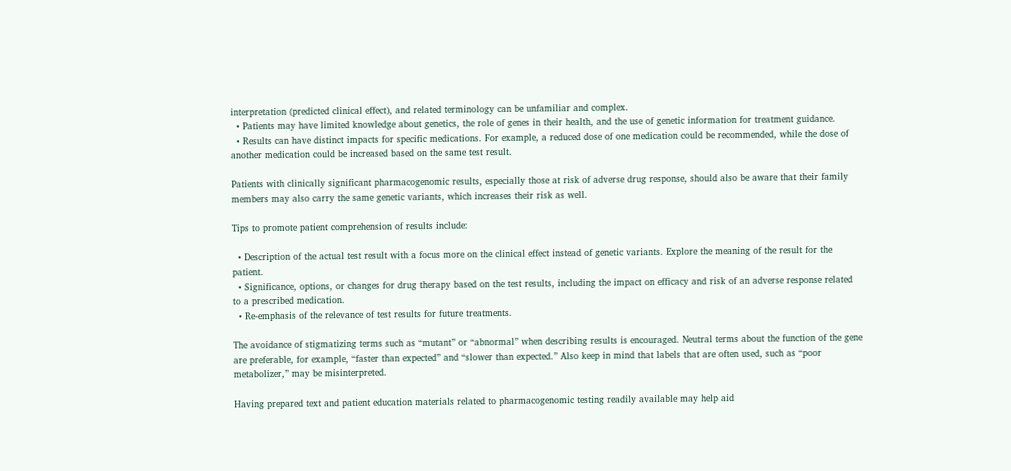interpretation (predicted clinical effect), and related terminology can be unfamiliar and complex.
  • Patients may have limited knowledge about genetics, the role of genes in their health, and the use of genetic information for treatment guidance.
  • Results can have distinct impacts for specific medications. For example, a reduced dose of one medication could be recommended, while the dose of another medication could be increased based on the same test result.

Patients with clinically significant pharmacogenomic results, especially those at risk of adverse drug response, should also be aware that their family members may also carry the same genetic variants, which increases their risk as well.

Tips to promote patient comprehension of results include:

  • Description of the actual test result with a focus more on the clinical effect instead of genetic variants. Explore the meaning of the result for the patient.
  • Significance, options, or changes for drug therapy based on the test results, including the impact on efficacy and risk of an adverse response related to a prescribed medication.
  • Re-emphasis of the relevance of test results for future treatments.

The avoidance of stigmatizing terms such as “mutant” or “abnormal” when describing results is encouraged. Neutral terms about the function of the gene are preferable, for example, “faster than expected” and “slower than expected.” Also keep in mind that labels that are often used, such as “poor metabolizer,” may be misinterpreted.

Having prepared text and patient education materials related to pharmacogenomic testing readily available may help aid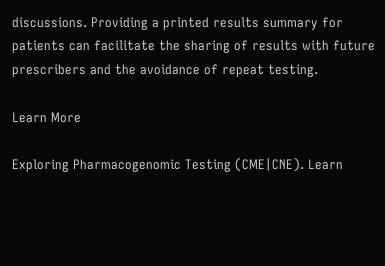discussions. Providing a printed results summary for patients can facilitate the sharing of results with future prescribers and the avoidance of repeat testing.

Learn More

Exploring Pharmacogenomic Testing (CME|CNE). Learn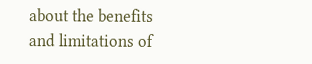about the benefits and limitations of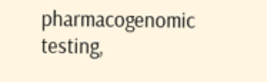pharmacogenomic testing,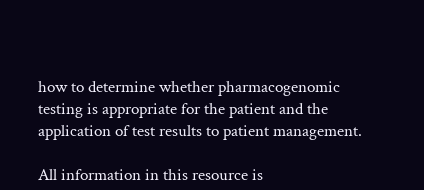how to determine whether pharmacogenomic testing is appropriate for the patient and the application of test results to patient management.

All information in this resource is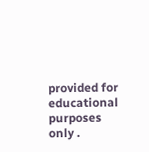provided for educational purposes only .